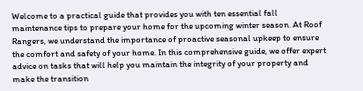Welcome to a practical guide that provides you with ten essential fall maintenance tips to prepare your home for the upcoming winter season. At Roof Rangers, we understand the importance of proactive seasonal upkeep to ensure the comfort and safety of your home. In this comprehensive guide, we offer expert advice on tasks that will help you maintain the integrity of your property and make the transition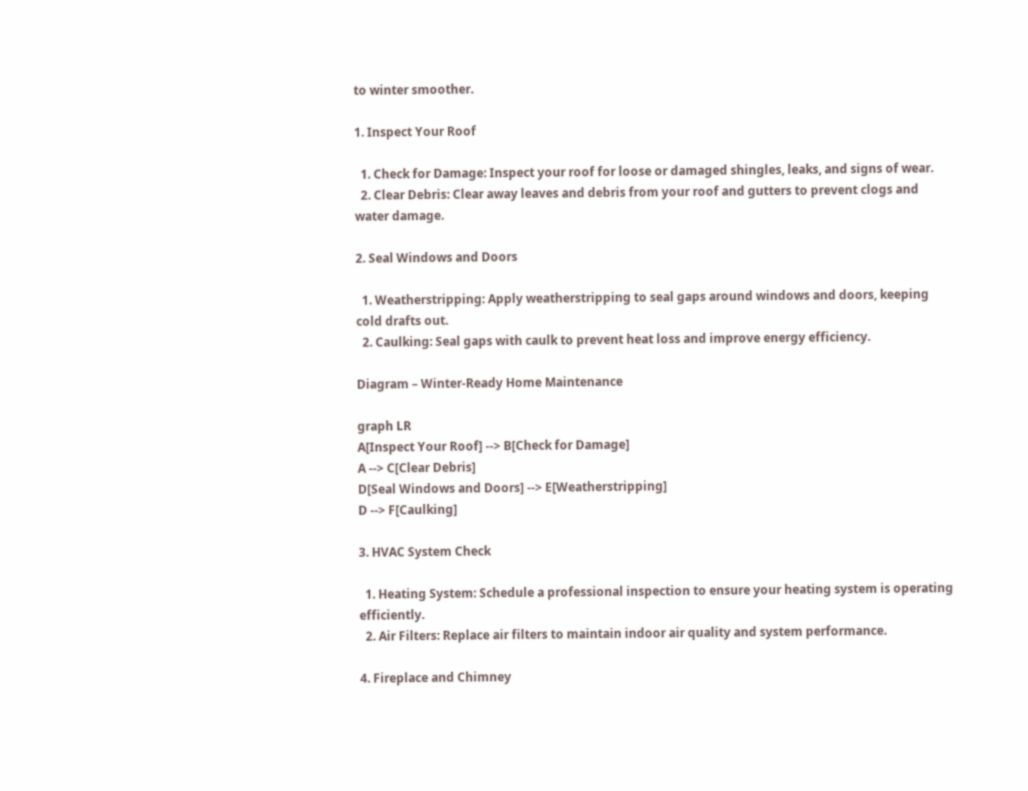to winter smoother.

1. Inspect Your Roof

  1. Check for Damage: Inspect your roof for loose or damaged shingles, leaks, and signs of wear.
  2. Clear Debris: Clear away leaves and debris from your roof and gutters to prevent clogs and water damage.

2. Seal Windows and Doors

  1. Weatherstripping: Apply weatherstripping to seal gaps around windows and doors, keeping cold drafts out.
  2. Caulking: Seal gaps with caulk to prevent heat loss and improve energy efficiency.

Diagram – Winter-Ready Home Maintenance

graph LR
A[Inspect Your Roof] --> B[Check for Damage]
A --> C[Clear Debris]
D[Seal Windows and Doors] --> E[Weatherstripping]
D --> F[Caulking]

3. HVAC System Check

  1. Heating System: Schedule a professional inspection to ensure your heating system is operating efficiently.
  2. Air Filters: Replace air filters to maintain indoor air quality and system performance.

4. Fireplace and Chimney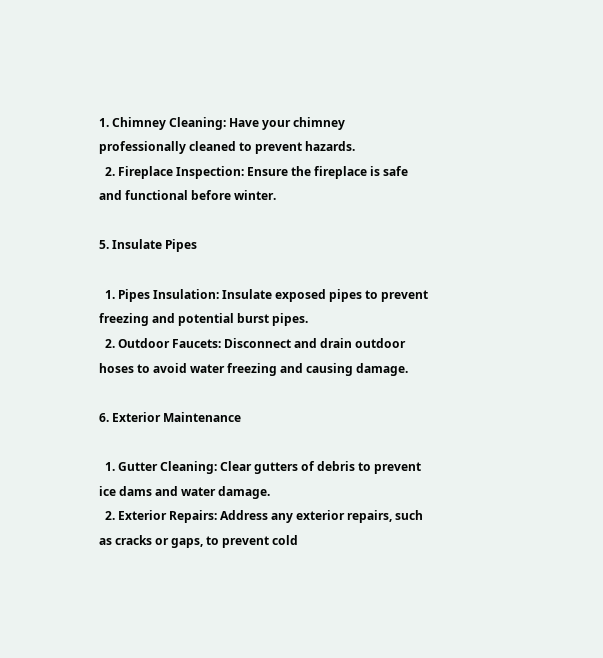1. Chimney Cleaning: Have your chimney professionally cleaned to prevent hazards.
  2. Fireplace Inspection: Ensure the fireplace is safe and functional before winter.

5. Insulate Pipes

  1. Pipes Insulation: Insulate exposed pipes to prevent freezing and potential burst pipes.
  2. Outdoor Faucets: Disconnect and drain outdoor hoses to avoid water freezing and causing damage.

6. Exterior Maintenance

  1. Gutter Cleaning: Clear gutters of debris to prevent ice dams and water damage.
  2. Exterior Repairs: Address any exterior repairs, such as cracks or gaps, to prevent cold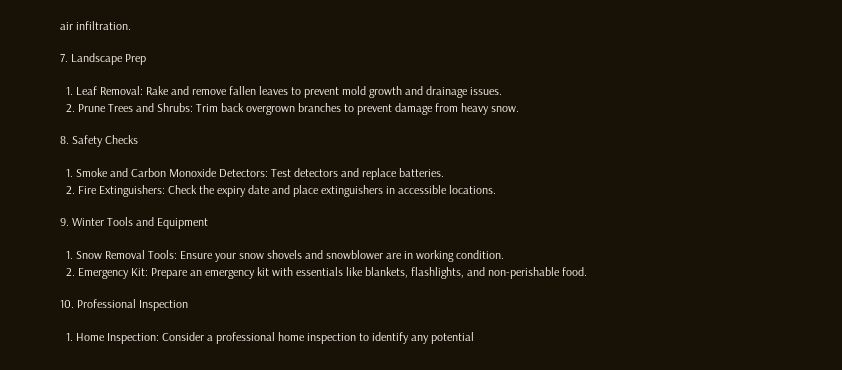air infiltration.

7. Landscape Prep

  1. Leaf Removal: Rake and remove fallen leaves to prevent mold growth and drainage issues.
  2. Prune Trees and Shrubs: Trim back overgrown branches to prevent damage from heavy snow.

8. Safety Checks

  1. Smoke and Carbon Monoxide Detectors: Test detectors and replace batteries.
  2. Fire Extinguishers: Check the expiry date and place extinguishers in accessible locations.

9. Winter Tools and Equipment

  1. Snow Removal Tools: Ensure your snow shovels and snowblower are in working condition.
  2. Emergency Kit: Prepare an emergency kit with essentials like blankets, flashlights, and non-perishable food.

10. Professional Inspection

  1. Home Inspection: Consider a professional home inspection to identify any potential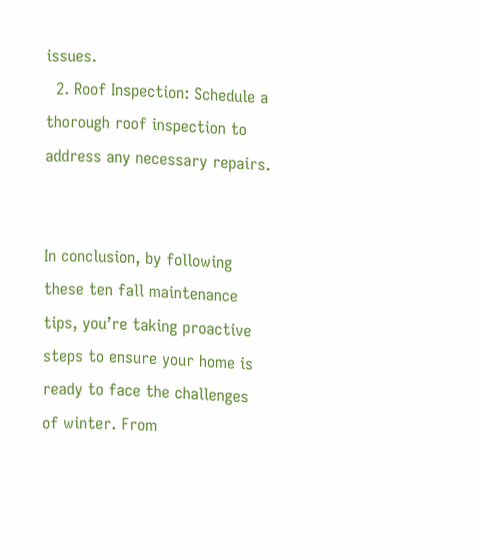issues.
  2. Roof Inspection: Schedule a thorough roof inspection to address any necessary repairs.


In conclusion, by following these ten fall maintenance tips, you’re taking proactive steps to ensure your home is ready to face the challenges of winter. From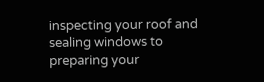inspecting your roof and sealing windows to preparing your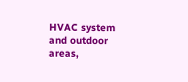HVAC system and outdoor areas,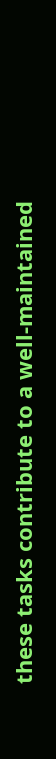these tasks contribute to a well-maintained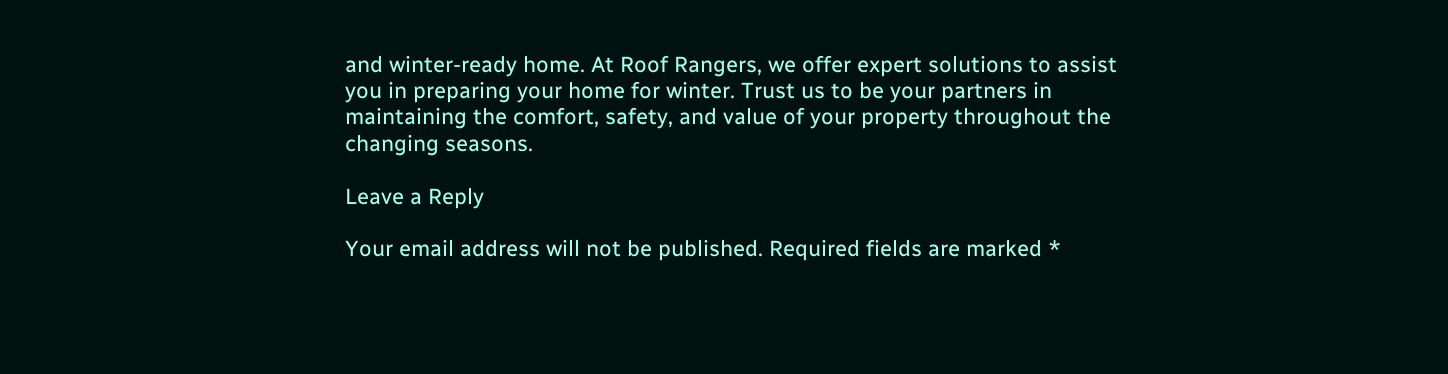and winter-ready home. At Roof Rangers, we offer expert solutions to assist you in preparing your home for winter. Trust us to be your partners in maintaining the comfort, safety, and value of your property throughout the changing seasons.

Leave a Reply

Your email address will not be published. Required fields are marked *